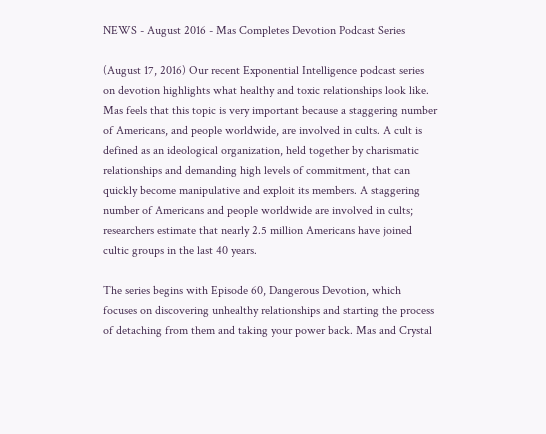NEWS - August 2016 - Mas Completes Devotion Podcast Series

(August 17, 2016) Our recent Exponential Intelligence podcast series on devotion highlights what healthy and toxic relationships look like. Mas feels that this topic is very important because a staggering number of Americans, and people worldwide, are involved in cults. A cult is defined as an ideological organization, held together by charismatic relationships and demanding high levels of commitment, that can quickly become manipulative and exploit its members. A staggering number of Americans and people worldwide are involved in cults; researchers estimate that nearly 2.5 million Americans have joined cultic groups in the last 40 years.

The series begins with Episode 60, Dangerous Devotion, which focuses on discovering unhealthy relationships and starting the process of detaching from them and taking your power back. Mas and Crystal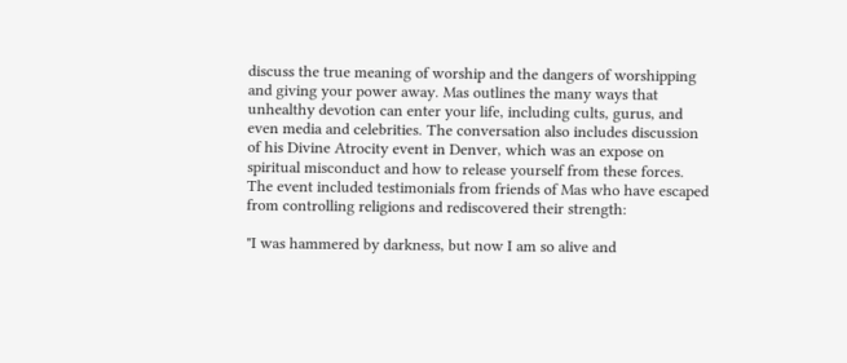discuss the true meaning of worship and the dangers of worshipping and giving your power away. Mas outlines the many ways that unhealthy devotion can enter your life, including cults, gurus, and even media and celebrities. The conversation also includes discussion of his Divine Atrocity event in Denver, which was an expose on spiritual misconduct and how to release yourself from these forces. The event included testimonials from friends of Mas who have escaped from controlling religions and rediscovered their strength:

"I was hammered by darkness, but now I am so alive and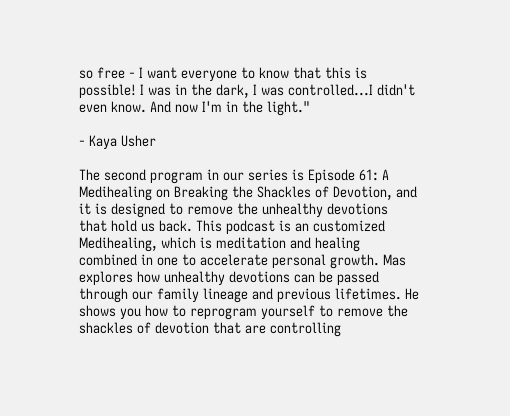so free - I want everyone to know that this is possible! I was in the dark, I was controlled...I didn't even know. And now I'm in the light."

- Kaya Usher

The second program in our series is Episode 61: A Medihealing on Breaking the Shackles of Devotion, and it is designed to remove the unhealthy devotions that hold us back. This podcast is an customized Medihealing, which is meditation and healing combined in one to accelerate personal growth. Mas explores how unhealthy devotions can be passed through our family lineage and previous lifetimes. He shows you how to reprogram yourself to remove the shackles of devotion that are controlling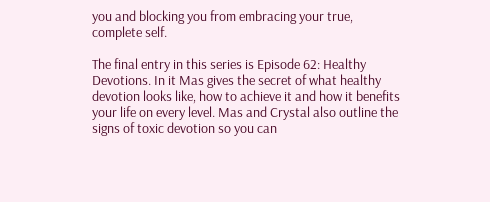you and blocking you from embracing your true, complete self.

The final entry in this series is Episode 62: Healthy Devotions. In it Mas gives the secret of what healthy devotion looks like, how to achieve it and how it benefits your life on every level. Mas and Crystal also outline the signs of toxic devotion so you can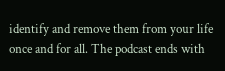identify and remove them from your life once and for all. The podcast ends with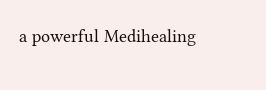a powerful Medihealing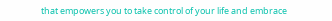that empowers you to take control of your life and embrace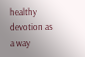healthy devotion as a way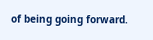of being going forward.